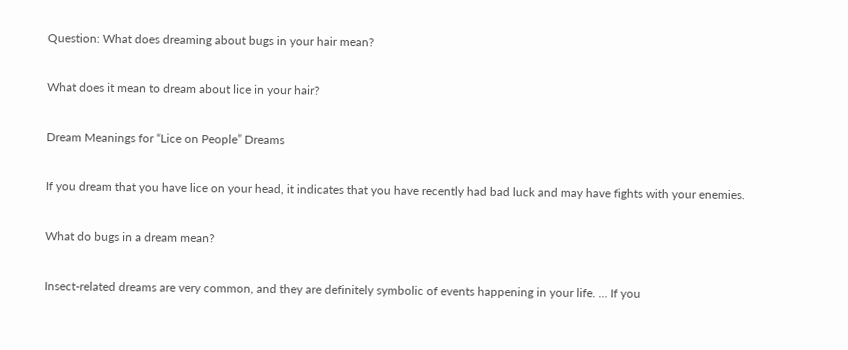Question: What does dreaming about bugs in your hair mean?

What does it mean to dream about lice in your hair?

Dream Meanings for “Lice on People” Dreams

If you dream that you have lice on your head, it indicates that you have recently had bad luck and may have fights with your enemies.

What do bugs in a dream mean?

Insect-related dreams are very common, and they are definitely symbolic of events happening in your life. … If you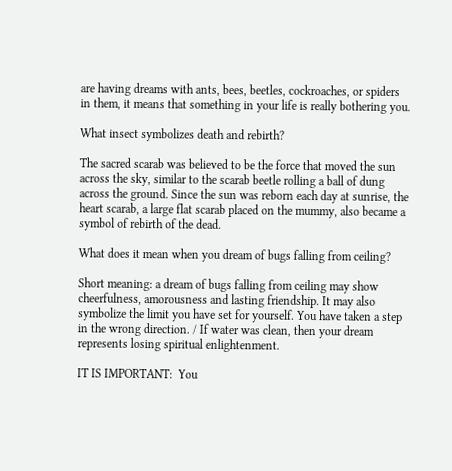are having dreams with ants, bees, beetles, cockroaches, or spiders in them, it means that something in your life is really bothering you.

What insect symbolizes death and rebirth?

The sacred scarab was believed to be the force that moved the sun across the sky, similar to the scarab beetle rolling a ball of dung across the ground. Since the sun was reborn each day at sunrise, the heart scarab, a large flat scarab placed on the mummy, also became a symbol of rebirth of the dead.

What does it mean when you dream of bugs falling from ceiling?

Short meaning: a dream of bugs falling from ceiling may show cheerfulness, amorousness and lasting friendship. It may also symbolize the limit you have set for yourself. You have taken a step in the wrong direction. / If water was clean, then your dream represents losing spiritual enlightenment.

IT IS IMPORTANT:  You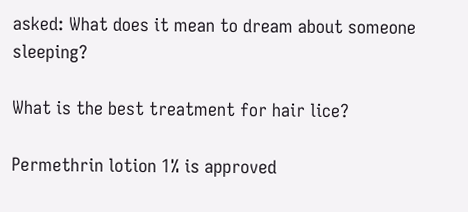asked: What does it mean to dream about someone sleeping?

What is the best treatment for hair lice?

Permethrin lotion 1% is approved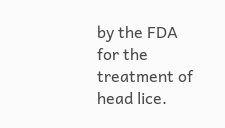by the FDA for the treatment of head lice.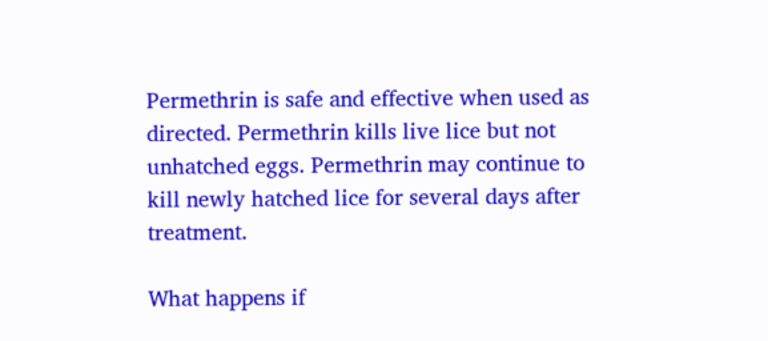Permethrin is safe and effective when used as directed. Permethrin kills live lice but not unhatched eggs. Permethrin may continue to kill newly hatched lice for several days after treatment.

What happens if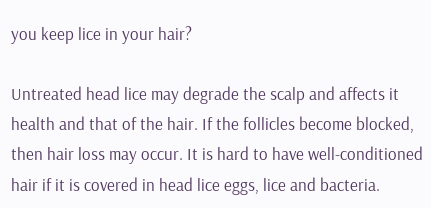you keep lice in your hair?

Untreated head lice may degrade the scalp and affects it health and that of the hair. If the follicles become blocked, then hair loss may occur. It is hard to have well-conditioned hair if it is covered in head lice eggs, lice and bacteria.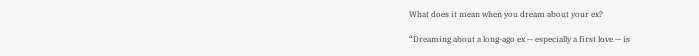What does it mean when you dream about your ex?

“Dreaming about a long-ago ex — especially a first love — is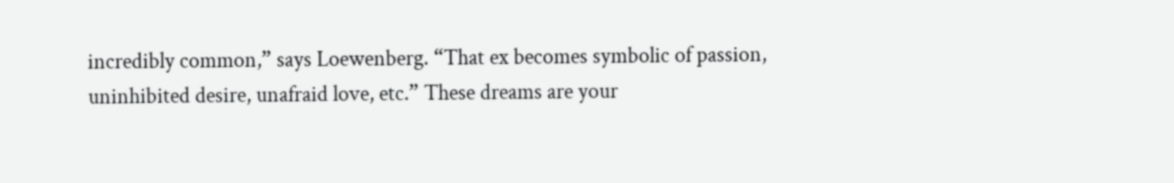incredibly common,” says Loewenberg. “That ex becomes symbolic of passion, uninhibited desire, unafraid love, etc.” These dreams are your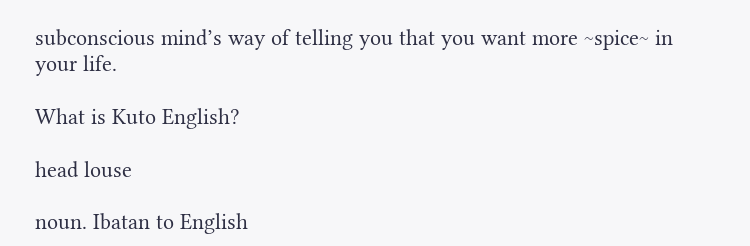subconscious mind’s way of telling you that you want more ~spice~ in your life.

What is Kuto English?

head louse

noun. Ibatan to English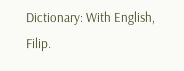Dictionary: With English, Filip.